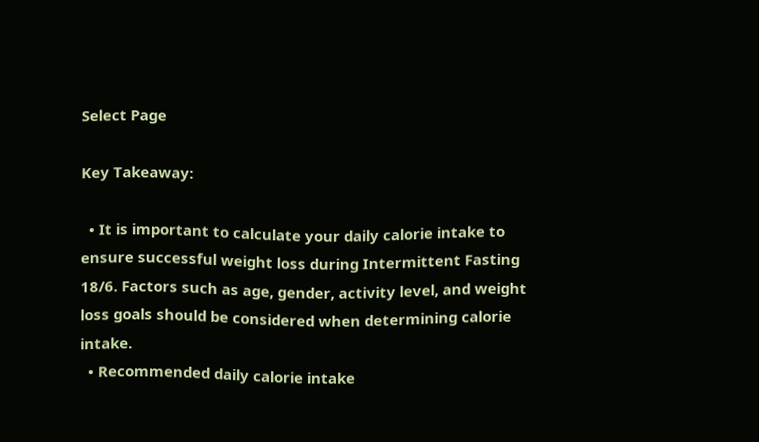Select Page

Key Takeaway:

  • It is important to calculate your daily calorie intake to ensure successful weight loss during Intermittent Fasting 18/6. Factors such as age, gender, activity level, and weight loss goals should be considered when determining calorie intake.
  • Recommended daily calorie intake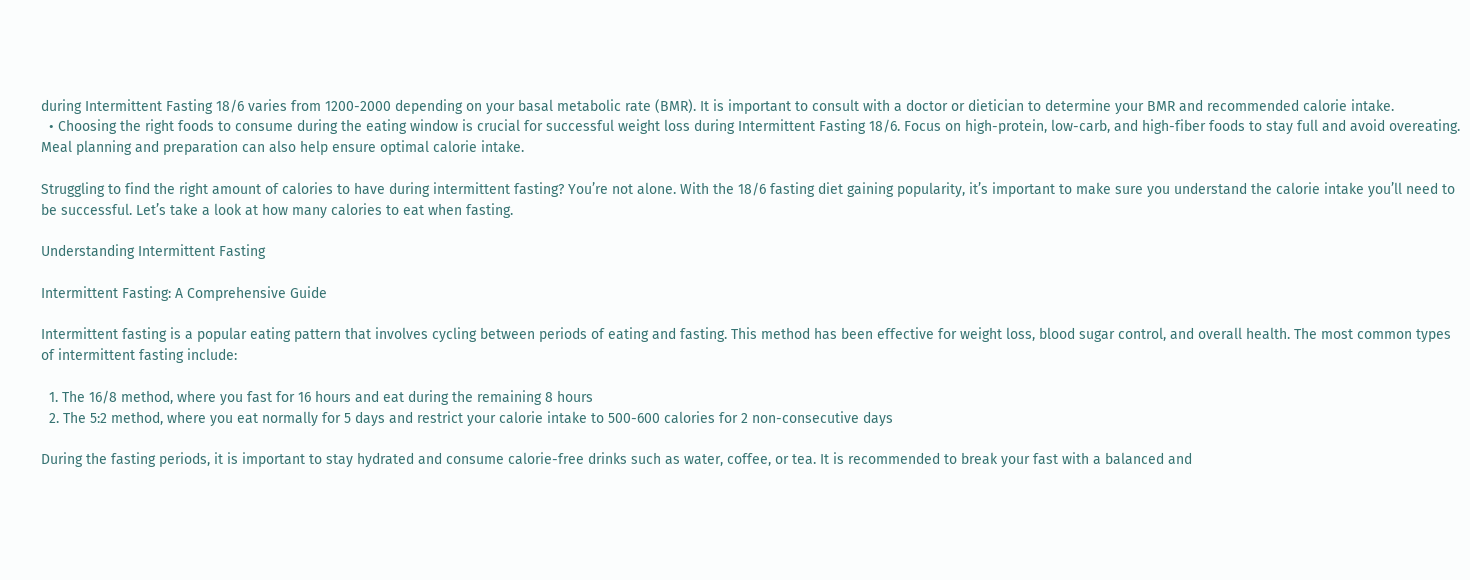during Intermittent Fasting 18/6 varies from 1200-2000 depending on your basal metabolic rate (BMR). It is important to consult with a doctor or dietician to determine your BMR and recommended calorie intake.
  • Choosing the right foods to consume during the eating window is crucial for successful weight loss during Intermittent Fasting 18/6. Focus on high-protein, low-carb, and high-fiber foods to stay full and avoid overeating. Meal planning and preparation can also help ensure optimal calorie intake.

Struggling to find the right amount of calories to have during intermittent fasting? You’re not alone. With the 18/6 fasting diet gaining popularity, it’s important to make sure you understand the calorie intake you’ll need to be successful. Let’s take a look at how many calories to eat when fasting.

Understanding Intermittent Fasting

Intermittent Fasting: A Comprehensive Guide

Intermittent fasting is a popular eating pattern that involves cycling between periods of eating and fasting. This method has been effective for weight loss, blood sugar control, and overall health. The most common types of intermittent fasting include:

  1. The 16/8 method, where you fast for 16 hours and eat during the remaining 8 hours
  2. The 5:2 method, where you eat normally for 5 days and restrict your calorie intake to 500-600 calories for 2 non-consecutive days

During the fasting periods, it is important to stay hydrated and consume calorie-free drinks such as water, coffee, or tea. It is recommended to break your fast with a balanced and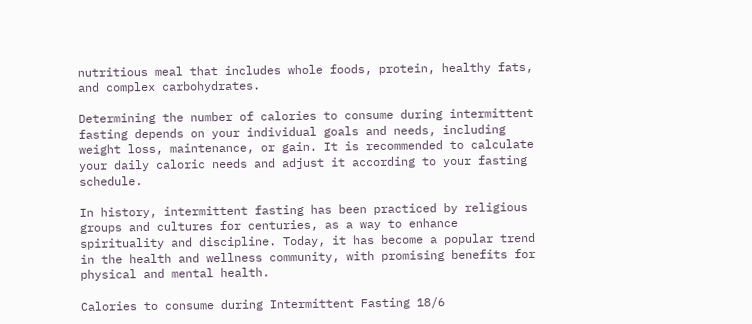nutritious meal that includes whole foods, protein, healthy fats, and complex carbohydrates.

Determining the number of calories to consume during intermittent fasting depends on your individual goals and needs, including weight loss, maintenance, or gain. It is recommended to calculate your daily caloric needs and adjust it according to your fasting schedule.

In history, intermittent fasting has been practiced by religious groups and cultures for centuries, as a way to enhance spirituality and discipline. Today, it has become a popular trend in the health and wellness community, with promising benefits for physical and mental health.

Calories to consume during Intermittent Fasting 18/6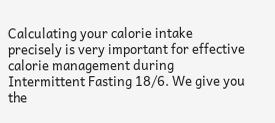Calculating your calorie intake precisely is very important for effective calorie management during Intermittent Fasting 18/6. We give you the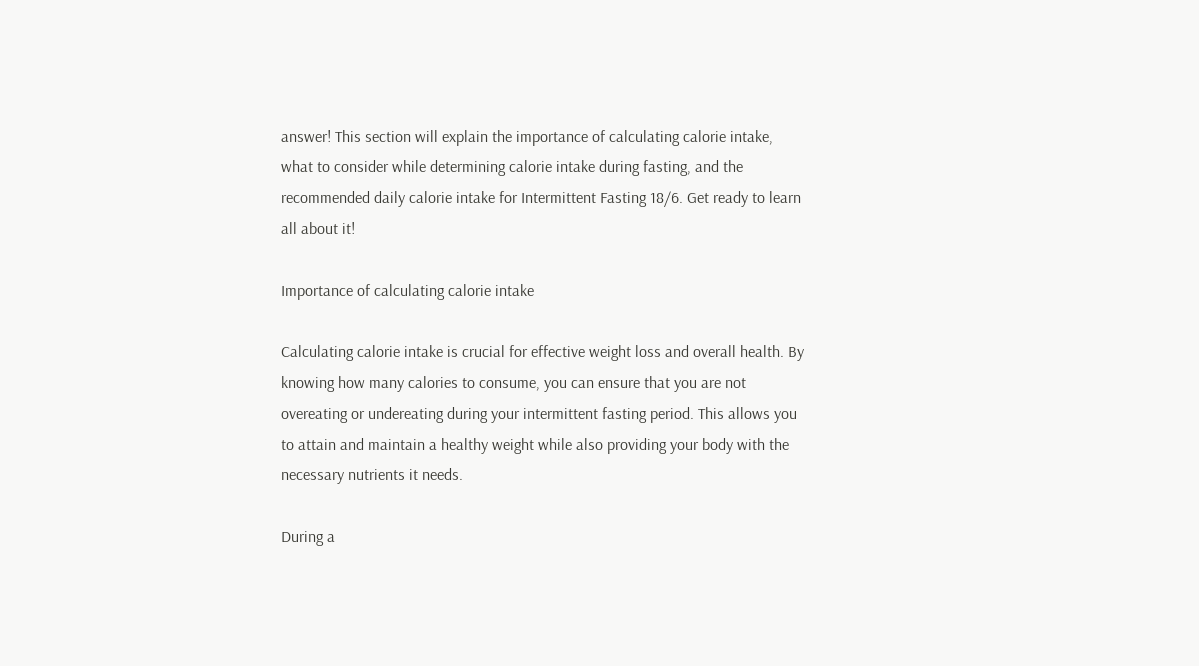answer! This section will explain the importance of calculating calorie intake, what to consider while determining calorie intake during fasting, and the recommended daily calorie intake for Intermittent Fasting 18/6. Get ready to learn all about it!

Importance of calculating calorie intake

Calculating calorie intake is crucial for effective weight loss and overall health. By knowing how many calories to consume, you can ensure that you are not overeating or undereating during your intermittent fasting period. This allows you to attain and maintain a healthy weight while also providing your body with the necessary nutrients it needs.

During a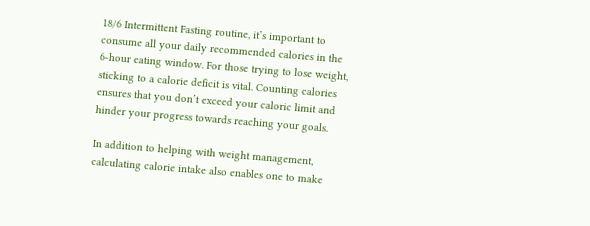18/6 Intermittent Fasting routine, it’s important to consume all your daily recommended calories in the 6-hour eating window. For those trying to lose weight, sticking to a calorie deficit is vital. Counting calories ensures that you don’t exceed your caloric limit and hinder your progress towards reaching your goals.

In addition to helping with weight management, calculating calorie intake also enables one to make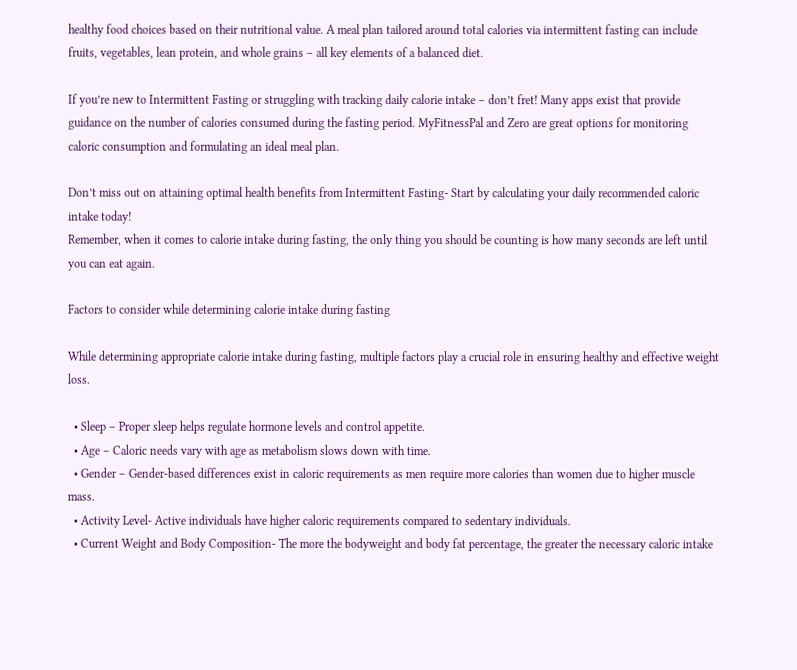healthy food choices based on their nutritional value. A meal plan tailored around total calories via intermittent fasting can include fruits, vegetables, lean protein, and whole grains – all key elements of a balanced diet.

If you’re new to Intermittent Fasting or struggling with tracking daily calorie intake – don’t fret! Many apps exist that provide guidance on the number of calories consumed during the fasting period. MyFitnessPal and Zero are great options for monitoring caloric consumption and formulating an ideal meal plan.

Don’t miss out on attaining optimal health benefits from Intermittent Fasting- Start by calculating your daily recommended caloric intake today!
Remember, when it comes to calorie intake during fasting, the only thing you should be counting is how many seconds are left until you can eat again.

Factors to consider while determining calorie intake during fasting

While determining appropriate calorie intake during fasting, multiple factors play a crucial role in ensuring healthy and effective weight loss.

  • Sleep – Proper sleep helps regulate hormone levels and control appetite.
  • Age – Caloric needs vary with age as metabolism slows down with time.
  • Gender – Gender-based differences exist in caloric requirements as men require more calories than women due to higher muscle mass.
  • Activity Level- Active individuals have higher caloric requirements compared to sedentary individuals.
  • Current Weight and Body Composition- The more the bodyweight and body fat percentage, the greater the necessary caloric intake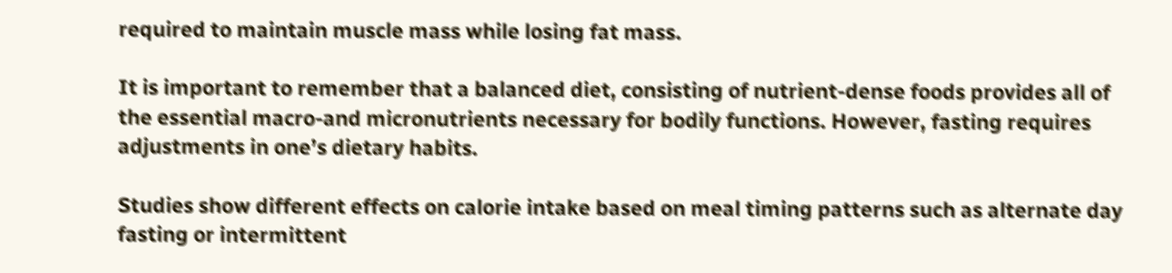required to maintain muscle mass while losing fat mass.

It is important to remember that a balanced diet, consisting of nutrient-dense foods provides all of the essential macro-and micronutrients necessary for bodily functions. However, fasting requires adjustments in one’s dietary habits.

Studies show different effects on calorie intake based on meal timing patterns such as alternate day fasting or intermittent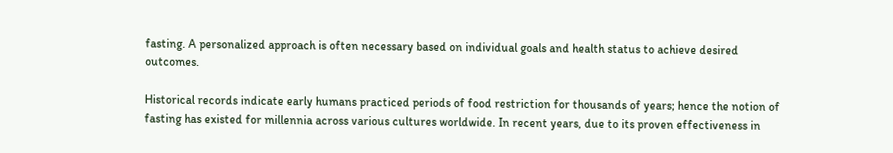fasting. A personalized approach is often necessary based on individual goals and health status to achieve desired outcomes.

Historical records indicate early humans practiced periods of food restriction for thousands of years; hence the notion of fasting has existed for millennia across various cultures worldwide. In recent years, due to its proven effectiveness in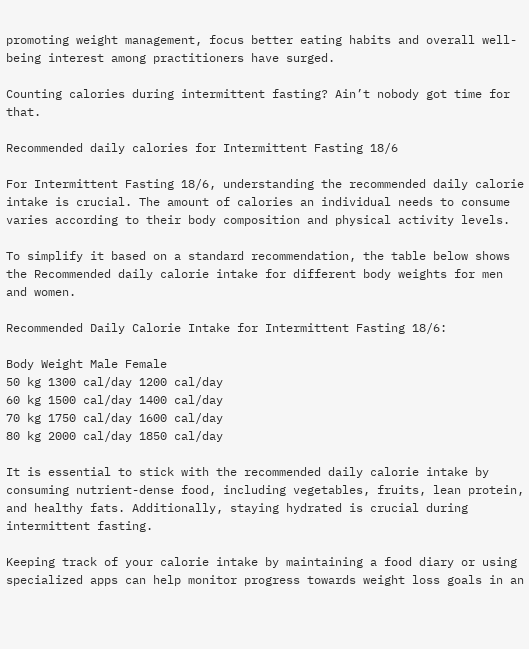promoting weight management, focus better eating habits and overall well-being interest among practitioners have surged.

Counting calories during intermittent fasting? Ain’t nobody got time for that.

Recommended daily calories for Intermittent Fasting 18/6

For Intermittent Fasting 18/6, understanding the recommended daily calorie intake is crucial. The amount of calories an individual needs to consume varies according to their body composition and physical activity levels.

To simplify it based on a standard recommendation, the table below shows the Recommended daily calorie intake for different body weights for men and women.

Recommended Daily Calorie Intake for Intermittent Fasting 18/6:

Body Weight Male Female
50 kg 1300 cal/day 1200 cal/day
60 kg 1500 cal/day 1400 cal/day
70 kg 1750 cal/day 1600 cal/day
80 kg 2000 cal/day 1850 cal/day

It is essential to stick with the recommended daily calorie intake by consuming nutrient-dense food, including vegetables, fruits, lean protein, and healthy fats. Additionally, staying hydrated is crucial during intermittent fasting.

Keeping track of your calorie intake by maintaining a food diary or using specialized apps can help monitor progress towards weight loss goals in an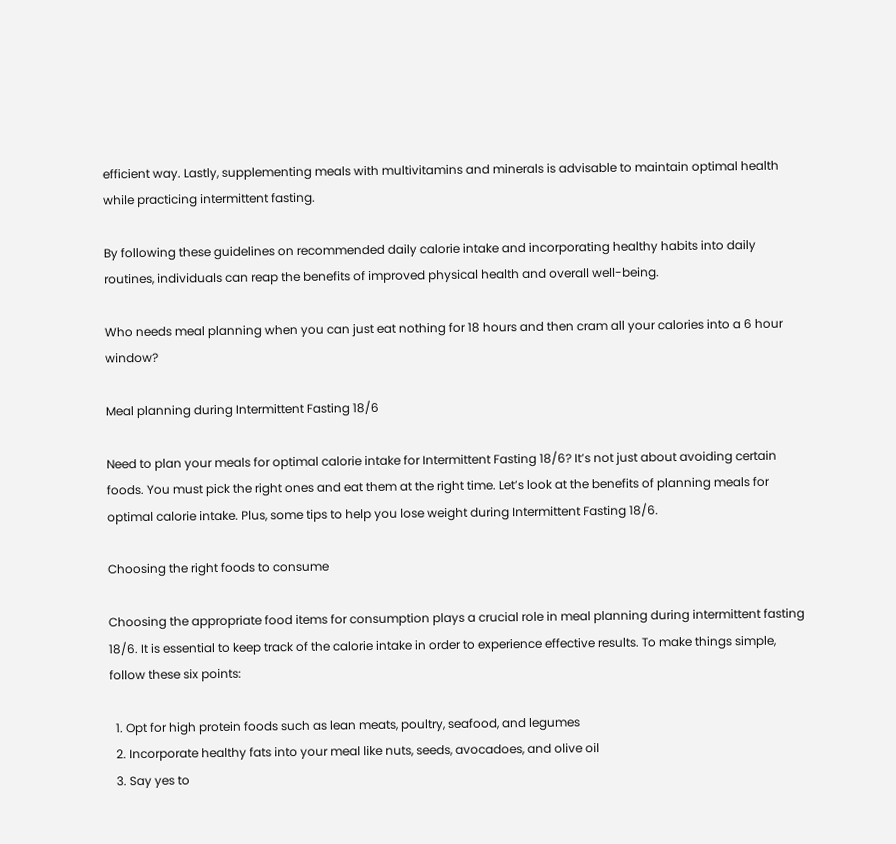efficient way. Lastly, supplementing meals with multivitamins and minerals is advisable to maintain optimal health while practicing intermittent fasting.

By following these guidelines on recommended daily calorie intake and incorporating healthy habits into daily routines, individuals can reap the benefits of improved physical health and overall well-being.

Who needs meal planning when you can just eat nothing for 18 hours and then cram all your calories into a 6 hour window?

Meal planning during Intermittent Fasting 18/6

Need to plan your meals for optimal calorie intake for Intermittent Fasting 18/6? It’s not just about avoiding certain foods. You must pick the right ones and eat them at the right time. Let’s look at the benefits of planning meals for optimal calorie intake. Plus, some tips to help you lose weight during Intermittent Fasting 18/6.

Choosing the right foods to consume

Choosing the appropriate food items for consumption plays a crucial role in meal planning during intermittent fasting 18/6. It is essential to keep track of the calorie intake in order to experience effective results. To make things simple, follow these six points:

  1. Opt for high protein foods such as lean meats, poultry, seafood, and legumes
  2. Incorporate healthy fats into your meal like nuts, seeds, avocadoes, and olive oil
  3. Say yes to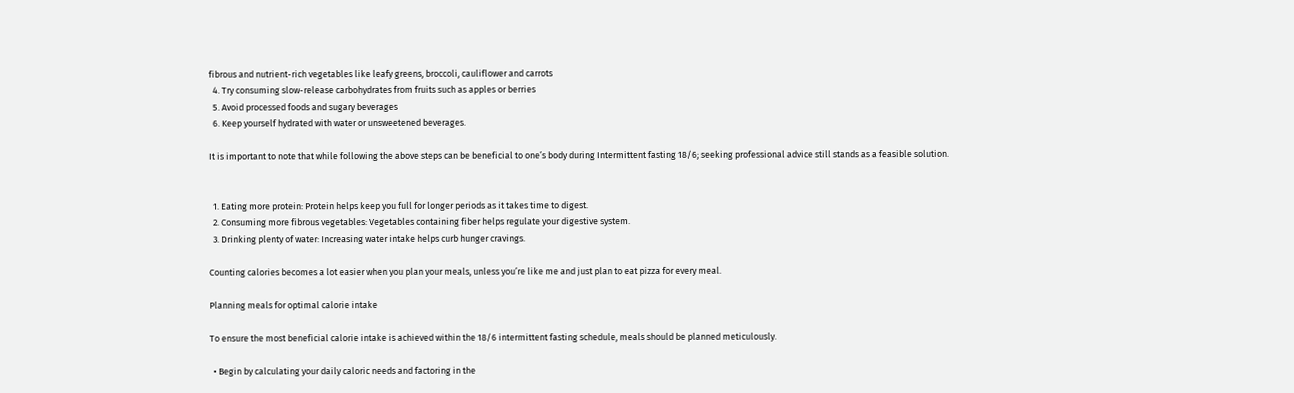fibrous and nutrient-rich vegetables like leafy greens, broccoli, cauliflower and carrots
  4. Try consuming slow-release carbohydrates from fruits such as apples or berries
  5. Avoid processed foods and sugary beverages
  6. Keep yourself hydrated with water or unsweetened beverages.

It is important to note that while following the above steps can be beneficial to one’s body during Intermittent fasting 18/6; seeking professional advice still stands as a feasible solution.


  1. Eating more protein: Protein helps keep you full for longer periods as it takes time to digest.
  2. Consuming more fibrous vegetables: Vegetables containing fiber helps regulate your digestive system.
  3. Drinking plenty of water: Increasing water intake helps curb hunger cravings.

Counting calories becomes a lot easier when you plan your meals, unless you’re like me and just plan to eat pizza for every meal.

Planning meals for optimal calorie intake

To ensure the most beneficial calorie intake is achieved within the 18/6 intermittent fasting schedule, meals should be planned meticulously.

  • Begin by calculating your daily caloric needs and factoring in the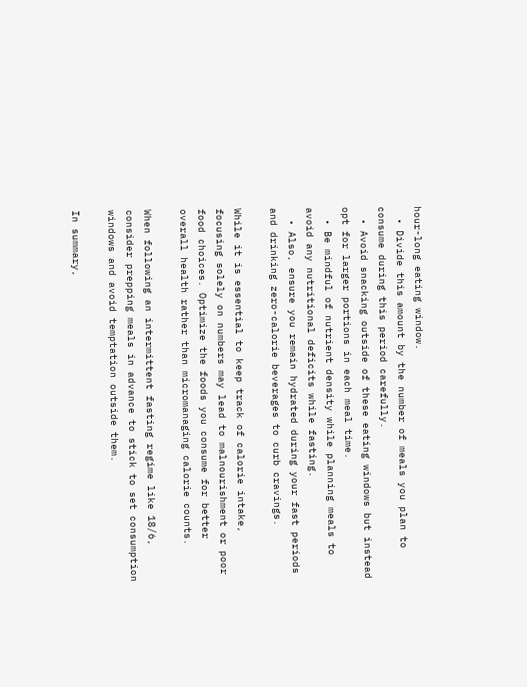hour-long eating window.
  • Divide this amount by the number of meals you plan to consume during this period carefully.
  • Avoid snacking outside of these eating windows but instead opt for larger portions in each meal time.
  • Be mindful of nutrient density while planning meals to avoid any nutritional deficits while fasting.
  • Also, ensure you remain hydrated during your fast periods and drinking zero-calorie beverages to curb cravings.

While it is essential to keep track of calorie intake, focusing solely on numbers may lead to malnourishment or poor food choices. Optimize the foods you consume for better overall health rather than micromanaging calorie counts.

When following an intermittent fasting regime like 18/6, consider prepping meals in advance to stick to set consumption windows and avoid temptation outside them.

In summary,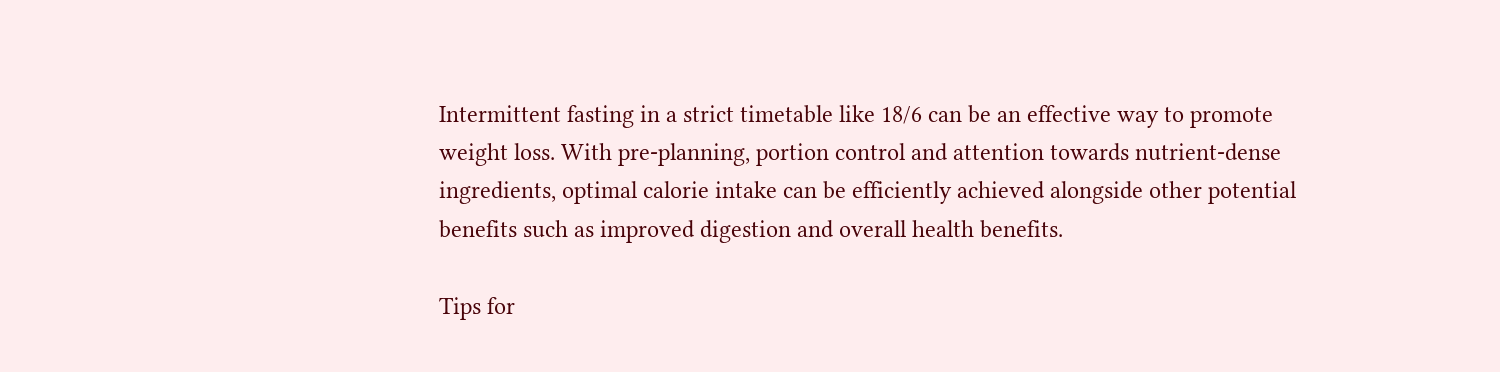Intermittent fasting in a strict timetable like 18/6 can be an effective way to promote weight loss. With pre-planning, portion control and attention towards nutrient-dense ingredients, optimal calorie intake can be efficiently achieved alongside other potential benefits such as improved digestion and overall health benefits.

Tips for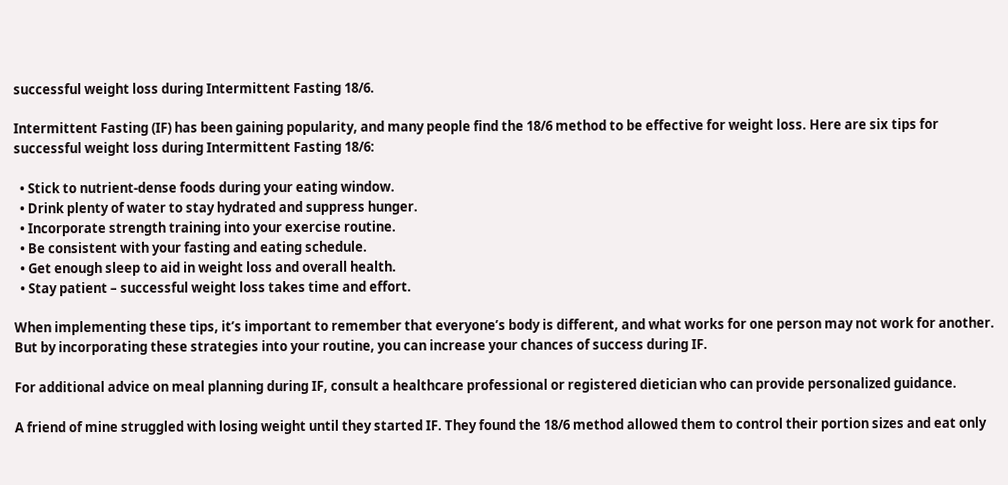successful weight loss during Intermittent Fasting 18/6.

Intermittent Fasting (IF) has been gaining popularity, and many people find the 18/6 method to be effective for weight loss. Here are six tips for successful weight loss during Intermittent Fasting 18/6:

  • Stick to nutrient-dense foods during your eating window.
  • Drink plenty of water to stay hydrated and suppress hunger.
  • Incorporate strength training into your exercise routine.
  • Be consistent with your fasting and eating schedule.
  • Get enough sleep to aid in weight loss and overall health.
  • Stay patient – successful weight loss takes time and effort.

When implementing these tips, it’s important to remember that everyone’s body is different, and what works for one person may not work for another. But by incorporating these strategies into your routine, you can increase your chances of success during IF.

For additional advice on meal planning during IF, consult a healthcare professional or registered dietician who can provide personalized guidance.

A friend of mine struggled with losing weight until they started IF. They found the 18/6 method allowed them to control their portion sizes and eat only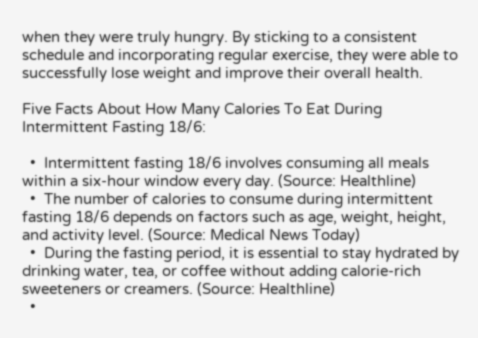when they were truly hungry. By sticking to a consistent schedule and incorporating regular exercise, they were able to successfully lose weight and improve their overall health.

Five Facts About How Many Calories To Eat During Intermittent Fasting 18/6:

  •  Intermittent fasting 18/6 involves consuming all meals within a six-hour window every day. (Source: Healthline)
  •  The number of calories to consume during intermittent fasting 18/6 depends on factors such as age, weight, height, and activity level. (Source: Medical News Today)
  •  During the fasting period, it is essential to stay hydrated by drinking water, tea, or coffee without adding calorie-rich sweeteners or creamers. (Source: Healthline)
  •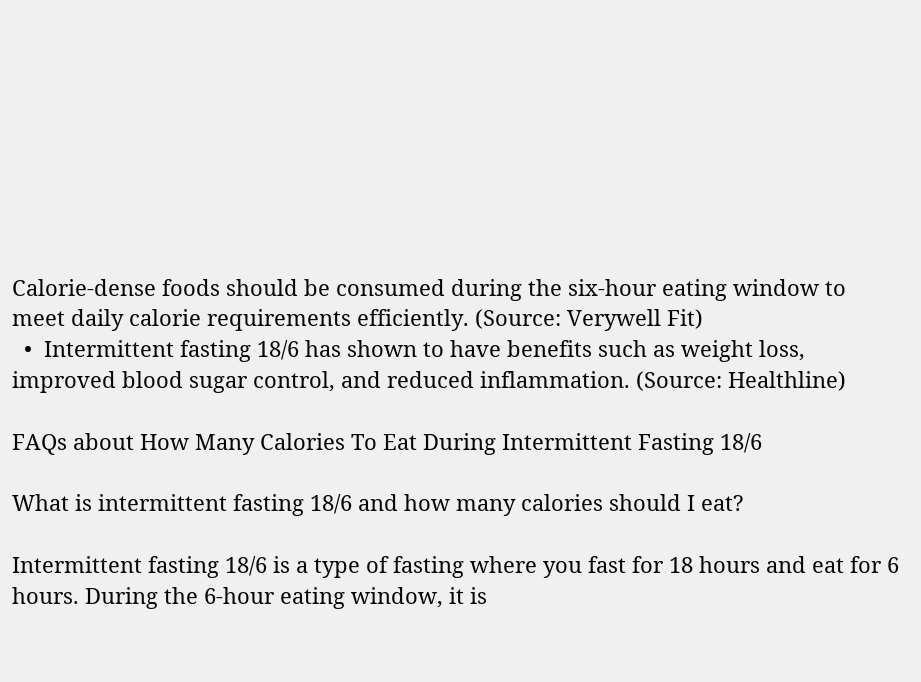Calorie-dense foods should be consumed during the six-hour eating window to meet daily calorie requirements efficiently. (Source: Verywell Fit)
  •  Intermittent fasting 18/6 has shown to have benefits such as weight loss, improved blood sugar control, and reduced inflammation. (Source: Healthline)

FAQs about How Many Calories To Eat During Intermittent Fasting 18/6

What is intermittent fasting 18/6 and how many calories should I eat?

Intermittent fasting 18/6 is a type of fasting where you fast for 18 hours and eat for 6 hours. During the 6-hour eating window, it is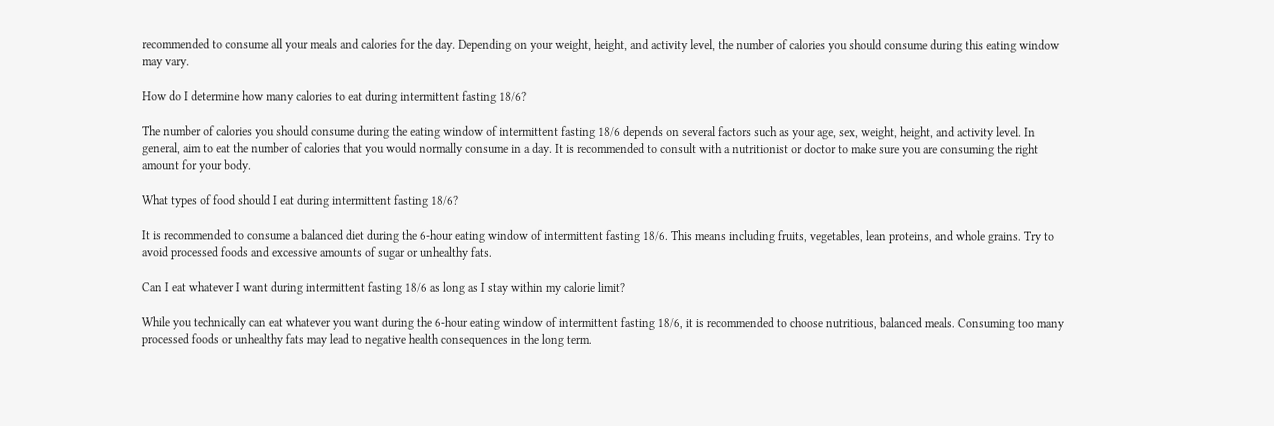recommended to consume all your meals and calories for the day. Depending on your weight, height, and activity level, the number of calories you should consume during this eating window may vary.

How do I determine how many calories to eat during intermittent fasting 18/6?

The number of calories you should consume during the eating window of intermittent fasting 18/6 depends on several factors such as your age, sex, weight, height, and activity level. In general, aim to eat the number of calories that you would normally consume in a day. It is recommended to consult with a nutritionist or doctor to make sure you are consuming the right amount for your body.

What types of food should I eat during intermittent fasting 18/6?

It is recommended to consume a balanced diet during the 6-hour eating window of intermittent fasting 18/6. This means including fruits, vegetables, lean proteins, and whole grains. Try to avoid processed foods and excessive amounts of sugar or unhealthy fats.

Can I eat whatever I want during intermittent fasting 18/6 as long as I stay within my calorie limit?

While you technically can eat whatever you want during the 6-hour eating window of intermittent fasting 18/6, it is recommended to choose nutritious, balanced meals. Consuming too many processed foods or unhealthy fats may lead to negative health consequences in the long term.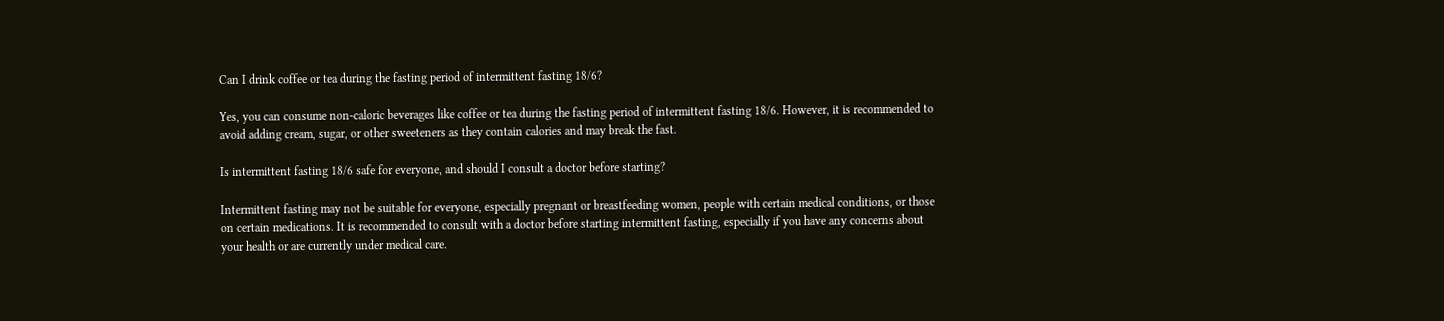Can I drink coffee or tea during the fasting period of intermittent fasting 18/6?

Yes, you can consume non-caloric beverages like coffee or tea during the fasting period of intermittent fasting 18/6. However, it is recommended to avoid adding cream, sugar, or other sweeteners as they contain calories and may break the fast.

Is intermittent fasting 18/6 safe for everyone, and should I consult a doctor before starting?

Intermittent fasting may not be suitable for everyone, especially pregnant or breastfeeding women, people with certain medical conditions, or those on certain medications. It is recommended to consult with a doctor before starting intermittent fasting, especially if you have any concerns about your health or are currently under medical care.